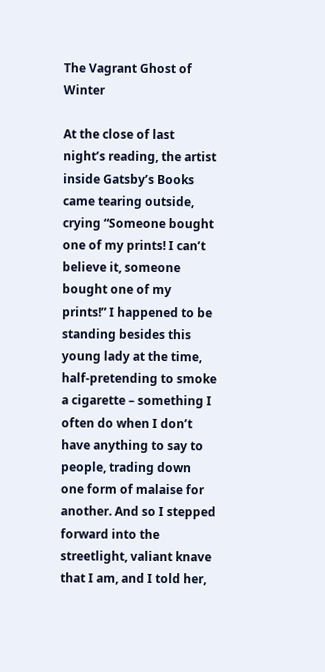The Vagrant Ghost of Winter

At the close of last night’s reading, the artist inside Gatsby’s Books came tearing outside, crying “Someone bought one of my prints! I can’t believe it, someone bought one of my prints!” I happened to be standing besides this young lady at the time, half-pretending to smoke a cigarette – something I often do when I don’t have anything to say to people, trading down one form of malaise for another. And so I stepped forward into the streetlight, valiant knave that I am, and I told her,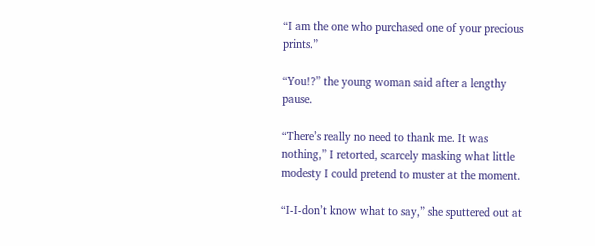“I am the one who purchased one of your precious prints.”

“You!?” the young woman said after a lengthy pause.

“There’s really no need to thank me. It was nothing,” I retorted, scarcely masking what little modesty I could pretend to muster at the moment.

“I-I-don’t know what to say,” she sputtered out at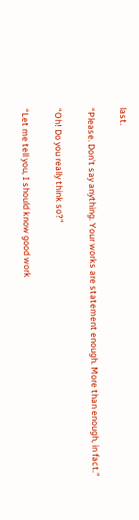last.

“Please. Don’t say anything. Your works are statement enough. More than enough, in fact.”

“Oh! Do you really think so?”

“Let me tell you, I should know good work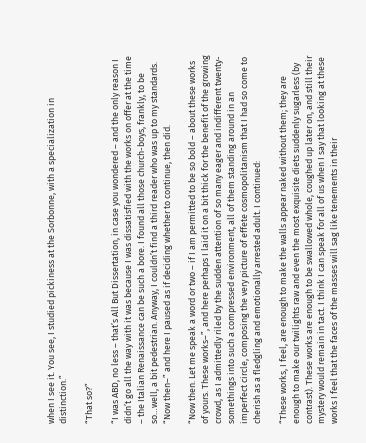when I see it. You see, I studied pickiness at the Sorbonne, with a specialization in distinction.”

“That so?”

“I was ABD, no less – that’s All But Dissertation, in case you wondered – and the only reason I didn’t go all the way with it was because I was dissatisfied with the works on offer at the time – the Italian Renaissance can be such a bore. I found all those church-boys, frankly, to be so…well, a bit pedestrian. Anyway, I couldn’t find a third reader who was up to my standards. “Now then–” and here I paused as if deciding whether to continue, then did.

“Now then. Let me speak a word or two – if I am permitted to be so bold – about these works of yours. These works–”, and here perhaps I laid it on a bit thick for the benefit of the growing crowd, as I admittedly riled by the sudden attention of so many eager and indifferent twenty-somethings into such a compressed environment, all of them standing around in an imperfect circle, composing the very picture of effete cosmopolitanism that I had so come to cherish as a fledgling and emotionally arrested adult. I continued:

“These works, I feel, are enough to make the walls appear naked without them; they are enough to make our twilights raw and even the most exquisite diets suddenly sugarless (by contrast). These works are enough to be swallowed whole, coughed up later on, and still their mystery would remain in tact. I think I can speak for all of us when I say that looking at these works I feel that the faces of the masses will sag like tenements in their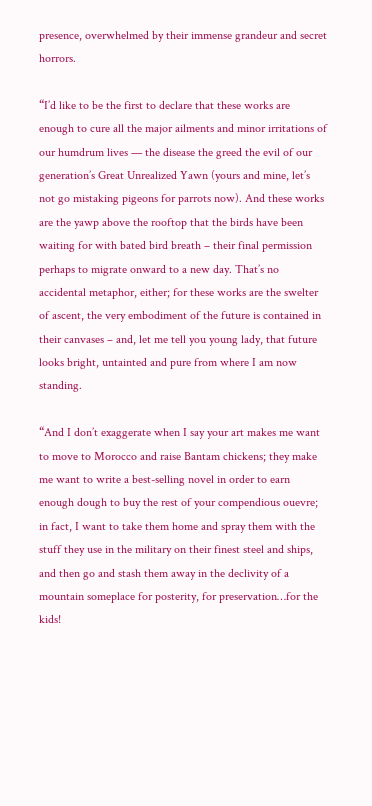presence, overwhelmed by their immense grandeur and secret horrors.

“I’d like to be the first to declare that these works are enough to cure all the major ailments and minor irritations of our humdrum lives — the disease the greed the evil of our generation’s Great Unrealized Yawn (yours and mine, let’s not go mistaking pigeons for parrots now). And these works are the yawp above the rooftop that the birds have been waiting for with bated bird breath – their final permission perhaps to migrate onward to a new day. That’s no accidental metaphor, either; for these works are the swelter of ascent, the very embodiment of the future is contained in their canvases – and, let me tell you young lady, that future looks bright, untainted and pure from where I am now standing.

“And I don’t exaggerate when I say your art makes me want to move to Morocco and raise Bantam chickens; they make me want to write a best-selling novel in order to earn enough dough to buy the rest of your compendious ouevre; in fact, I want to take them home and spray them with the stuff they use in the military on their finest steel and ships, and then go and stash them away in the declivity of a mountain someplace for posterity, for preservation…for the kids!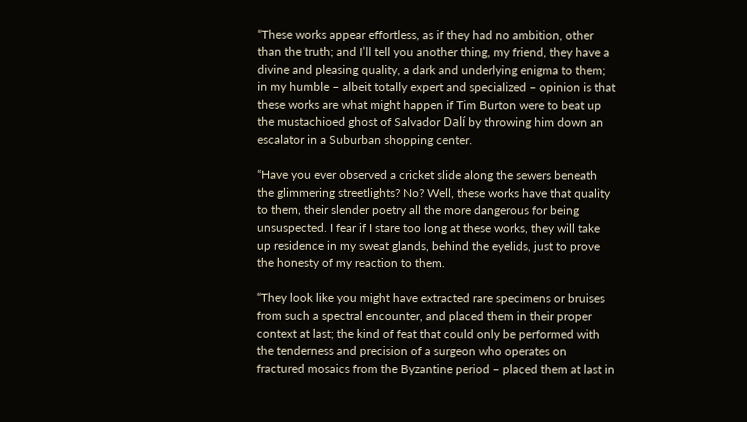“These works appear effortless, as if they had no ambition, other than the truth; and I’ll tell you another thing, my friend, they have a divine and pleasing quality, a dark and underlying enigma to them; in my humble – albeit totally expert and specialized – opinion is that these works are what might happen if Tim Burton were to beat up the mustachioed ghost of Salvador Dalí by throwing him down an escalator in a Suburban shopping center.

“Have you ever observed a cricket slide along the sewers beneath the glimmering streetlights? No? Well, these works have that quality to them, their slender poetry all the more dangerous for being unsuspected. I fear if I stare too long at these works, they will take up residence in my sweat glands, behind the eyelids, just to prove the honesty of my reaction to them.

“They look like you might have extracted rare specimens or bruises from such a spectral encounter, and placed them in their proper context at last; the kind of feat that could only be performed with the tenderness and precision of a surgeon who operates on fractured mosaics from the Byzantine period – placed them at last in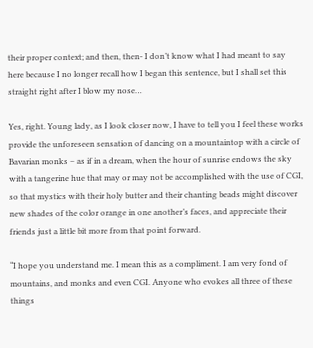their proper context; and then, then- I don’t know what I had meant to say here because I no longer recall how I began this sentence, but I shall set this straight right after I blow my nose…

Yes, right. Young lady, as I look closer now, I have to tell you I feel these works provide the unforeseen sensation of dancing on a mountaintop with a circle of Bavarian monks – as if in a dream, when the hour of sunrise endows the sky with a tangerine hue that may or may not be accomplished with the use of CGI, so that mystics with their holy butter and their chanting beads might discover new shades of the color orange in one another’s faces, and appreciate their friends just a little bit more from that point forward.

“I hope you understand me. I mean this as a compliment. I am very fond of mountains, and monks and even CGI. Anyone who evokes all three of these things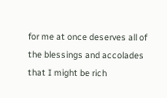for me at once deserves all of the blessings and accolades that I might be rich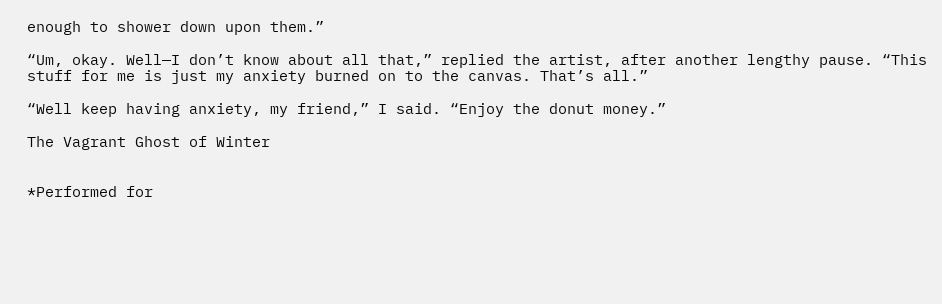enough to shower down upon them.”

“Um, okay. Well—I don’t know about all that,” replied the artist, after another lengthy pause. “This stuff for me is just my anxiety burned on to the canvas. That’s all.”

“Well keep having anxiety, my friend,” I said. “Enjoy the donut money.”

The Vagrant Ghost of Winter


*Performed for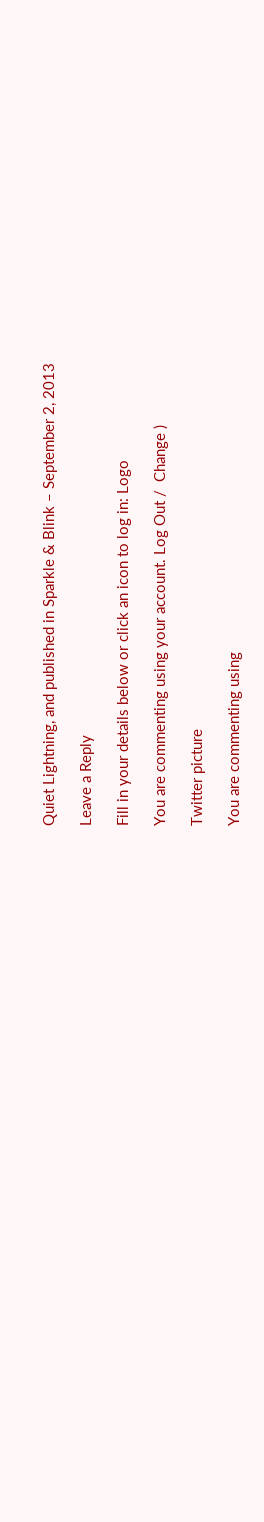Quiet Lightning, and published in Sparkle & Blink – September 2, 2013

Leave a Reply

Fill in your details below or click an icon to log in: Logo

You are commenting using your account. Log Out /  Change )

Twitter picture

You are commenting using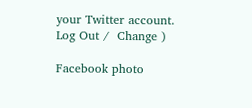your Twitter account. Log Out /  Change )

Facebook photo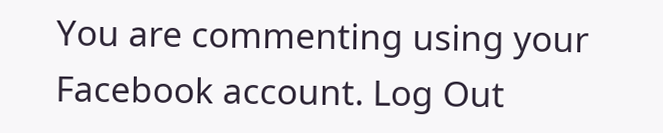You are commenting using your Facebook account. Log Out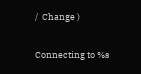/  Change )

Connecting to %s